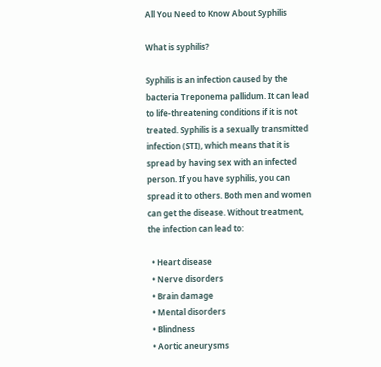All You Need to Know About Syphilis

What is syphilis?

Syphilis is an infection caused by the bacteria Treponema pallidum. It can lead to life-threatening conditions if it is not treated. Syphilis is a sexually transmitted infection (STI), which means that it is spread by having sex with an infected person. If you have syphilis, you can spread it to others. Both men and women can get the disease. Without treatment, the infection can lead to:

  • Heart disease
  • Nerve disorders
  • Brain damage
  • Mental disorders
  • Blindness
  • Aortic aneurysms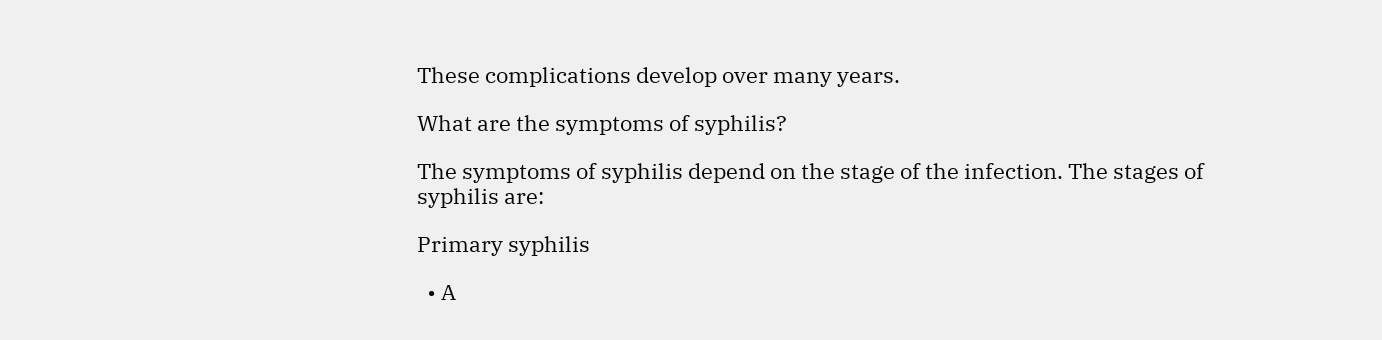These complications develop over many years.

What are the symptoms of syphilis?

The symptoms of syphilis depend on the stage of the infection. The stages of syphilis are:

Primary syphilis

  • A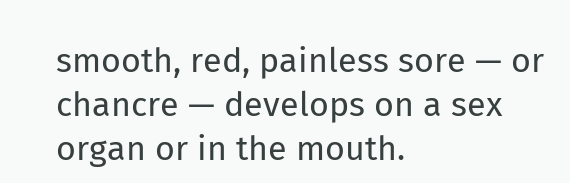smooth, red, painless sore — or chancre — develops on a sex organ or in the mouth.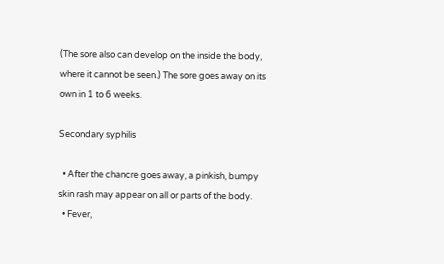(The sore also can develop on the inside the body, where it cannot be seen.) The sore goes away on its own in 1 to 6 weeks.

Secondary syphilis

  • After the chancre goes away, a pinkish, bumpy skin rash may appear on all or parts of the body.
  • Fever,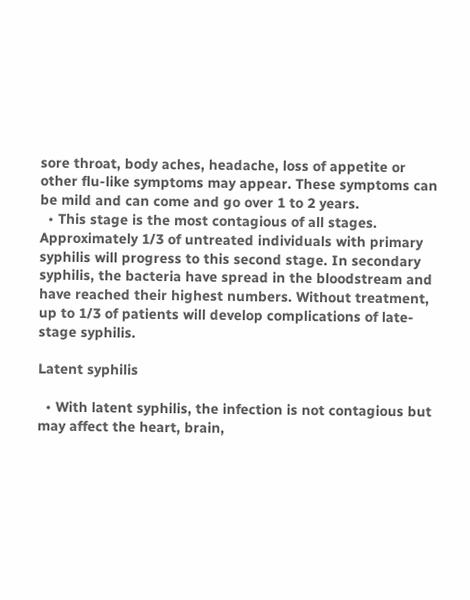sore throat, body aches, headache, loss of appetite or other flu-like symptoms may appear. These symptoms can be mild and can come and go over 1 to 2 years.
  • This stage is the most contagious of all stages. Approximately 1/3 of untreated individuals with primary syphilis will progress to this second stage. In secondary syphilis, the bacteria have spread in the bloodstream and have reached their highest numbers. Without treatment, up to 1/3 of patients will develop complications of late-stage syphilis.

Latent syphilis

  • With latent syphilis, the infection is not contagious but may affect the heart, brain,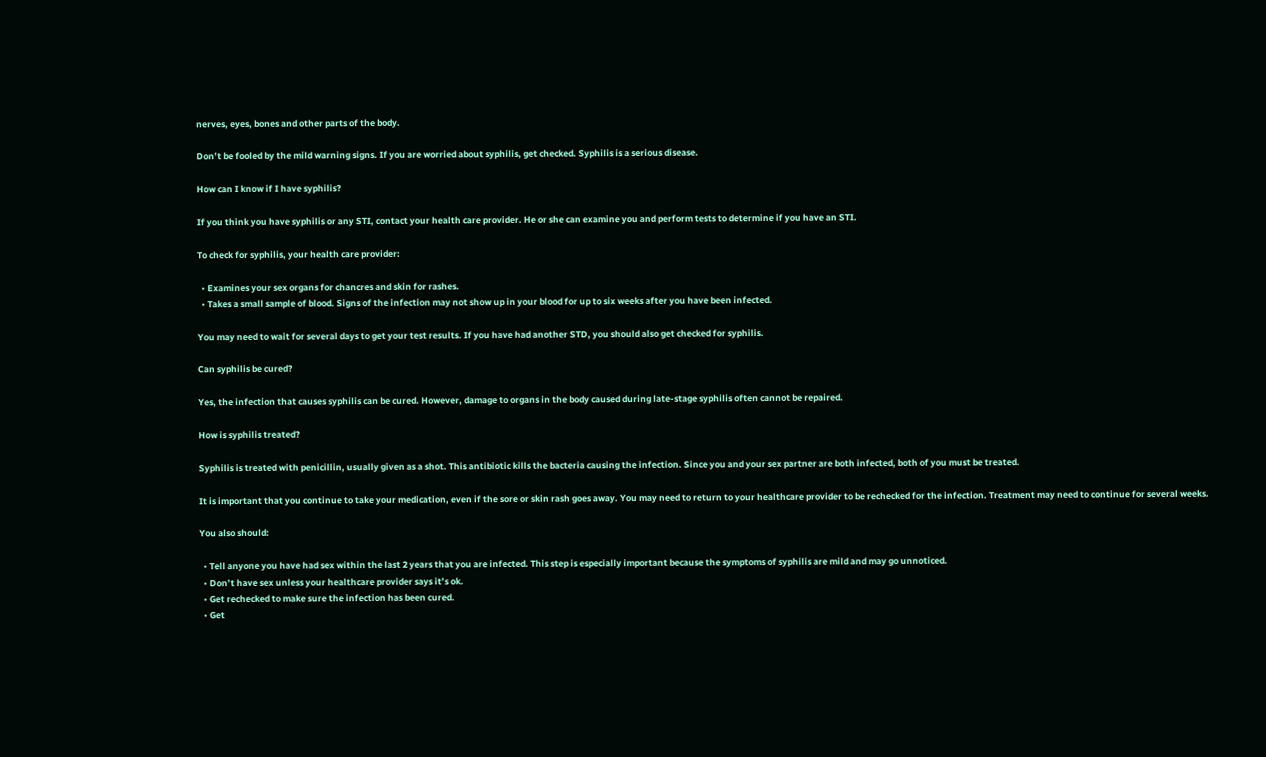nerves, eyes, bones and other parts of the body.

Don’t be fooled by the mild warning signs. If you are worried about syphilis, get checked. Syphilis is a serious disease.

How can I know if I have syphilis?

If you think you have syphilis or any STI, contact your health care provider. He or she can examine you and perform tests to determine if you have an STI.

To check for syphilis, your health care provider:

  • Examines your sex organs for chancres and skin for rashes.
  • Takes a small sample of blood. Signs of the infection may not show up in your blood for up to six weeks after you have been infected.

You may need to wait for several days to get your test results. If you have had another STD, you should also get checked for syphilis.

Can syphilis be cured?

Yes, the infection that causes syphilis can be cured. However, damage to organs in the body caused during late-stage syphilis often cannot be repaired.

How is syphilis treated?

Syphilis is treated with penicillin, usually given as a shot. This antibiotic kills the bacteria causing the infection. Since you and your sex partner are both infected, both of you must be treated.

It is important that you continue to take your medication, even if the sore or skin rash goes away. You may need to return to your healthcare provider to be rechecked for the infection. Treatment may need to continue for several weeks.

You also should:

  • Tell anyone you have had sex within the last 2 years that you are infected. This step is especially important because the symptoms of syphilis are mild and may go unnoticed.
  • Don’t have sex unless your healthcare provider says it’s ok.
  • Get rechecked to make sure the infection has been cured.
  • Get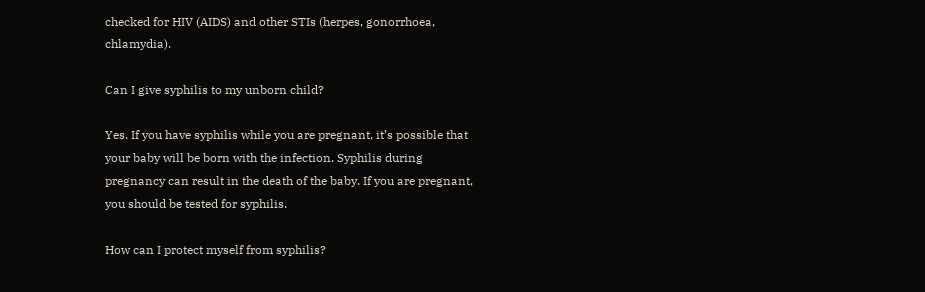checked for HIV (AIDS) and other STIs (herpes, gonorrhoea, chlamydia).

Can I give syphilis to my unborn child?

Yes. If you have syphilis while you are pregnant, it’s possible that your baby will be born with the infection. Syphilis during pregnancy can result in the death of the baby. If you are pregnant, you should be tested for syphilis.

How can I protect myself from syphilis?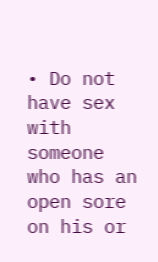• Do not have sex with someone who has an open sore on his or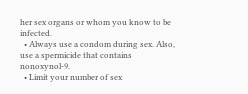her sex organs or whom you know to be infected.
  • Always use a condom during sex. Also, use a spermicide that contains nonoxynol-9.
  • Limit your number of sex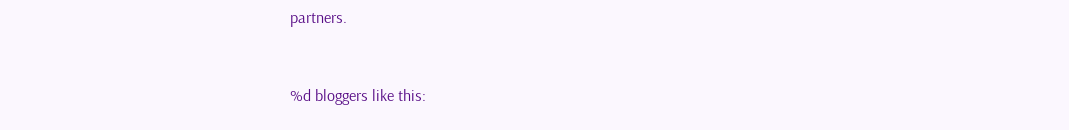partners.



%d bloggers like this: